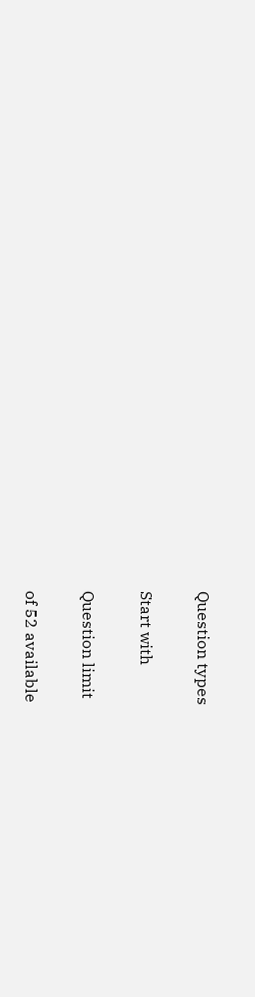Question types

Start with

Question limit

of 52 available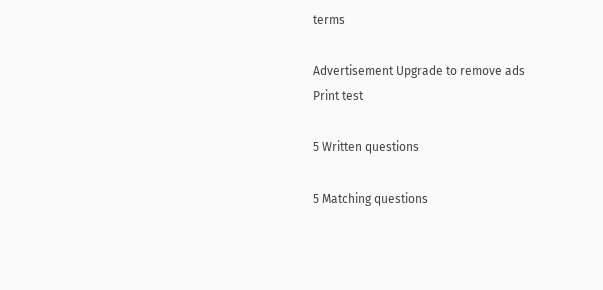terms

Advertisement Upgrade to remove ads
Print test

5 Written questions

5 Matching questions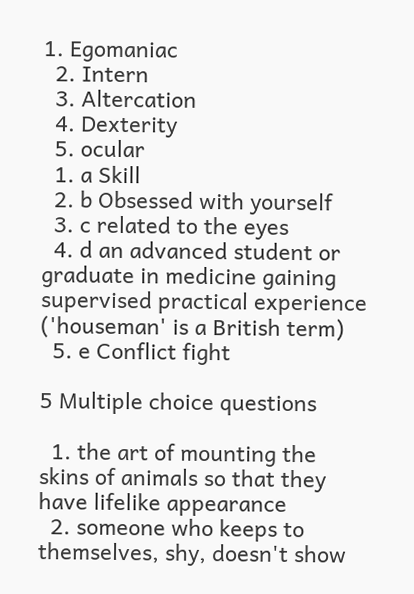1. Egomaniac
  2. Intern
  3. Altercation
  4. Dexterity
  5. ocular
  1. a Skill
  2. b Obsessed with yourself
  3. c related to the eyes
  4. d an advanced student or graduate in medicine gaining supervised practical experience ('houseman' is a British term)
  5. e Conflict fight

5 Multiple choice questions

  1. the art of mounting the skins of animals so that they have lifelike appearance
  2. someone who keeps to themselves, shy, doesn't show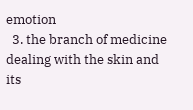emotion
  3. the branch of medicine dealing with the skin and its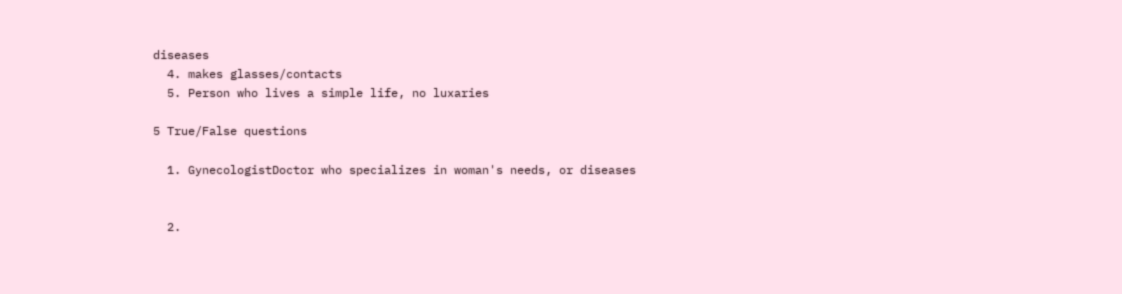diseases
  4. makes glasses/contacts
  5. Person who lives a simple life, no luxaries

5 True/False questions

  1. GynecologistDoctor who specializes in woman's needs, or diseases


  2.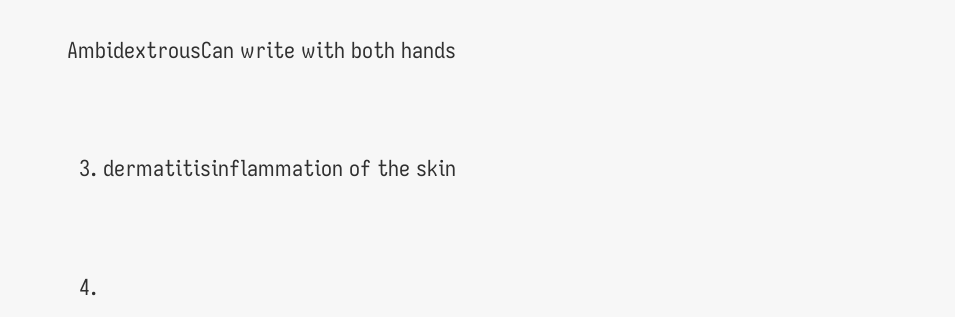AmbidextrousCan write with both hands


  3. dermatitisinflammation of the skin


  4.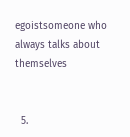egoistsomeone who always talks about themselves


  5.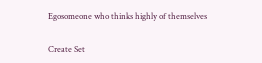Egosomeone who thinks highly of themselves


Create Set